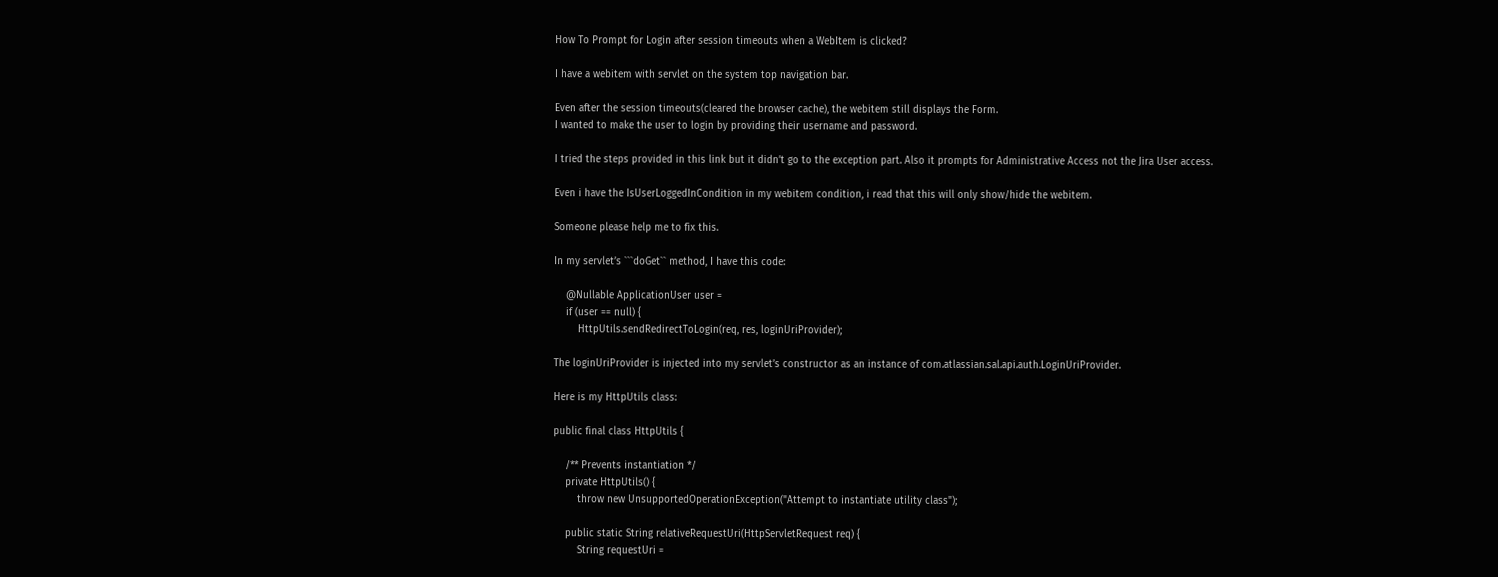How To Prompt for Login after session timeouts when a WebItem is clicked?

I have a webitem with servlet on the system top navigation bar.

Even after the session timeouts(cleared the browser cache), the webitem still displays the Form.
I wanted to make the user to login by providing their username and password.

I tried the steps provided in this link but it didn’t go to the exception part. Also it prompts for Administrative Access not the Jira User access.

Even i have the IsUserLoggedInCondition in my webitem condition, i read that this will only show/hide the webitem.

Someone please help me to fix this.

In my servlet’s ```doGet`` method, I have this code:

    @Nullable ApplicationUser user =
    if (user == null) {
        HttpUtils.sendRedirectToLogin(req, res, loginUriProvider);

The loginUriProvider is injected into my servlet’s constructor as an instance of com.atlassian.sal.api.auth.LoginUriProvider.

Here is my HttpUtils class:

public final class HttpUtils {

    /** Prevents instantiation */
    private HttpUtils() {
        throw new UnsupportedOperationException("Attempt to instantiate utility class");

    public static String relativeRequestUri(HttpServletRequest req) {
        String requestUri =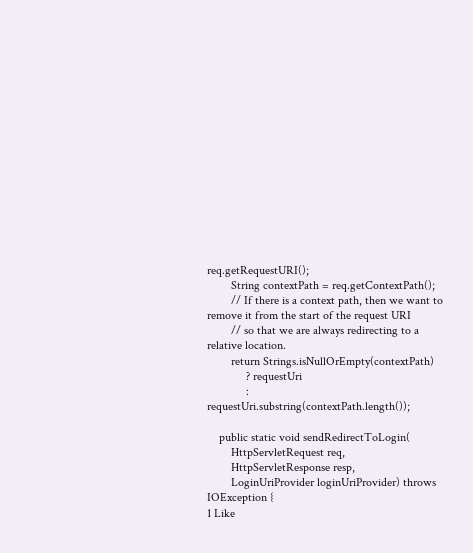req.getRequestURI();
        String contextPath = req.getContextPath();
        // If there is a context path, then we want to remove it from the start of the request URI
        // so that we are always redirecting to a relative location.
        return Strings.isNullOrEmpty(contextPath)
             ? requestUri
             : requestUri.substring(contextPath.length());

    public static void sendRedirectToLogin(
        HttpServletRequest req,
        HttpServletResponse resp,
        LoginUriProvider loginUriProvider) throws IOException {
1 Like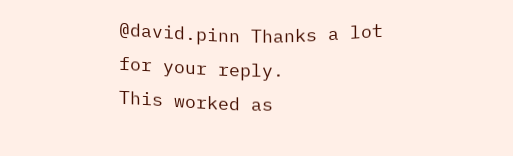@david.pinn Thanks a lot for your reply.
This worked as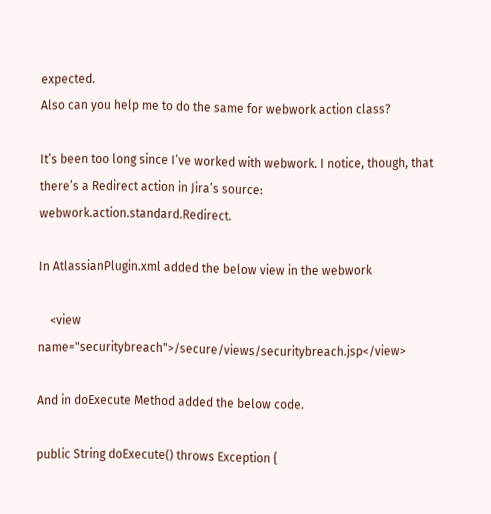expected.
Also can you help me to do the same for webwork action class?

It’s been too long since I’ve worked with webwork. I notice, though, that there’s a Redirect action in Jira’s source: webwork.action.standard.Redirect.

In AtlassianPlugin.xml added the below view in the webwork

    <view name="securitybreach">/secure/views/securitybreach.jsp</view>

And in doExecute Method added the below code.

public String doExecute() throws Exception {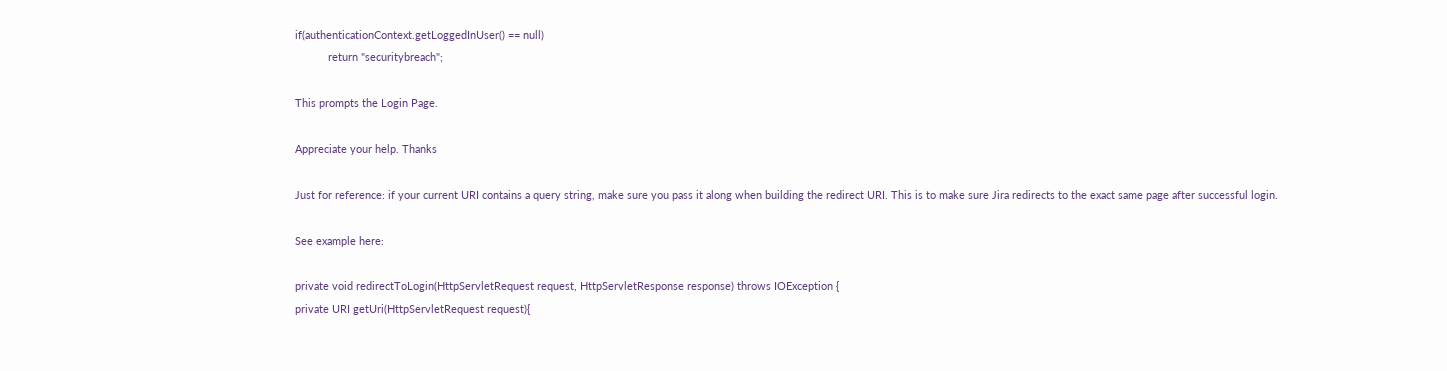if(authenticationContext.getLoggedInUser() == null)
           return "securitybreach";

This prompts the Login Page.

Appreciate your help. Thanks

Just for reference: if your current URI contains a query string, make sure you pass it along when building the redirect URI. This is to make sure Jira redirects to the exact same page after successful login.

See example here:

private void redirectToLogin(HttpServletRequest request, HttpServletResponse response) throws IOException {
private URI getUri(HttpServletRequest request){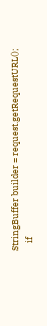StringBuffer builder = request.getRequestURL();
    if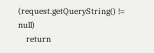(request.getQueryString() != null)
    return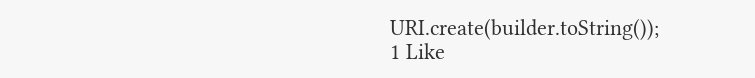URI.create(builder.toString());
1 Like